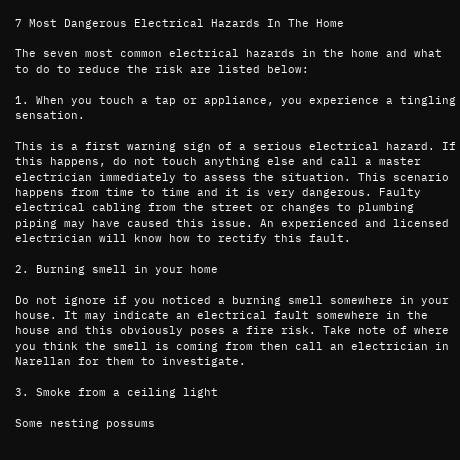7 Most Dangerous Electrical Hazards In The Home

The seven most common electrical hazards in the home and what to do to reduce the risk are listed below:

1. When you touch a tap or appliance, you experience a tingling sensation.

This is a first warning sign of a serious electrical hazard. If this happens, do not touch anything else and call a master electrician immediately to assess the situation. This scenario happens from time to time and it is very dangerous. Faulty electrical cabling from the street or changes to plumbing piping may have caused this issue. An experienced and licensed electrician will know how to rectify this fault.

2. Burning smell in your home

Do not ignore if you noticed a burning smell somewhere in your house. It may indicate an electrical fault somewhere in the house and this obviously poses a fire risk. Take note of where you think the smell is coming from then call an electrician in Narellan for them to investigate.

3. Smoke from a ceiling light

Some nesting possums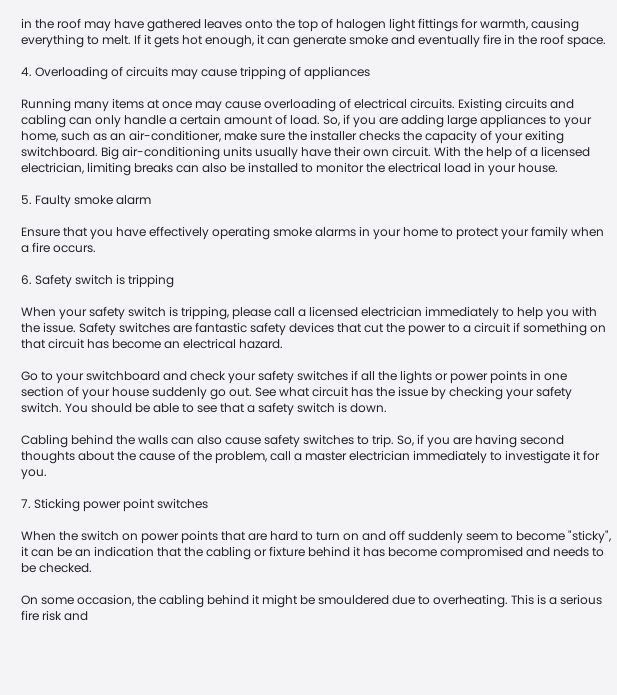in the roof may have gathered leaves onto the top of halogen light fittings for warmth, causing everything to melt. If it gets hot enough, it can generate smoke and eventually fire in the roof space.

4. Overloading of circuits may cause tripping of appliances

Running many items at once may cause overloading of electrical circuits. Existing circuits and cabling can only handle a certain amount of load. So, if you are adding large appliances to your home, such as an air-conditioner, make sure the installer checks the capacity of your exiting switchboard. Big air-conditioning units usually have their own circuit. With the help of a licensed electrician, limiting breaks can also be installed to monitor the electrical load in your house.

5. Faulty smoke alarm

Ensure that you have effectively operating smoke alarms in your home to protect your family when a fire occurs.

6. Safety switch is tripping

When your safety switch is tripping, please call a licensed electrician immediately to help you with the issue. Safety switches are fantastic safety devices that cut the power to a circuit if something on that circuit has become an electrical hazard.

Go to your switchboard and check your safety switches if all the lights or power points in one section of your house suddenly go out. See what circuit has the issue by checking your safety switch. You should be able to see that a safety switch is down.

Cabling behind the walls can also cause safety switches to trip. So, if you are having second thoughts about the cause of the problem, call a master electrician immediately to investigate it for you.

7. Sticking power point switches

When the switch on power points that are hard to turn on and off suddenly seem to become "sticky", it can be an indication that the cabling or fixture behind it has become compromised and needs to be checked.

On some occasion, the cabling behind it might be smouldered due to overheating. This is a serious fire risk and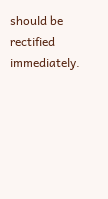should be rectified immediately.